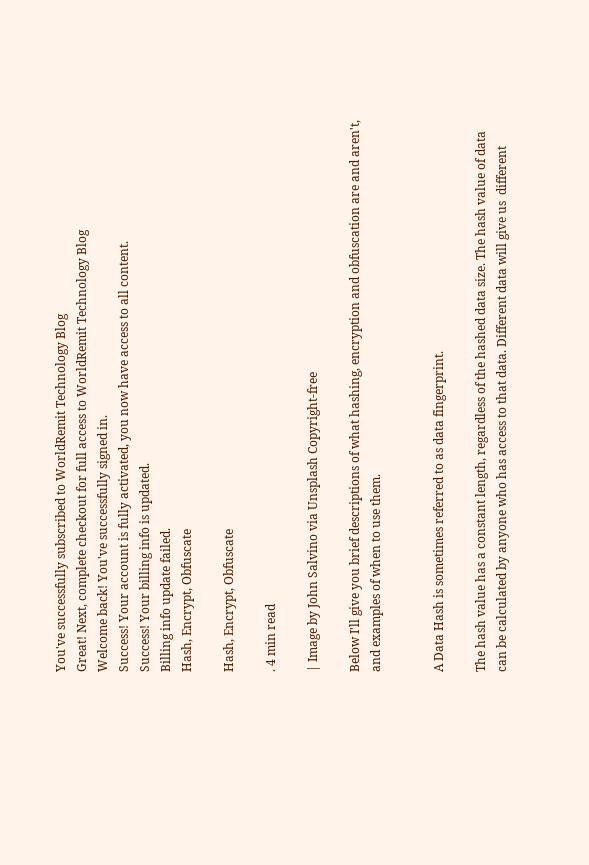You've successfully subscribed to WorldRemit Technology Blog
Great! Next, complete checkout for full access to WorldRemit Technology Blog
Welcome back! You've successfully signed in.
Success! Your account is fully activated, you now have access to all content.
Success! Your billing info is updated.
Billing info update failed.
Hash, Encrypt, Obfuscate

Hash, Encrypt, Obfuscate

. 4 min read

| Image by John Salvino via Unsplash Copyright-free

Below I'll give you brief descriptions of what hashing, encryption and obfuscation are and aren't, and examples of when to use them.


A Data Hash is sometimes referred to as data fingerprint.

The hash value has a constant length, regardless of the hashed data size. The hash value of data can be calculated by anyone who has access to that data. Different data will give us  different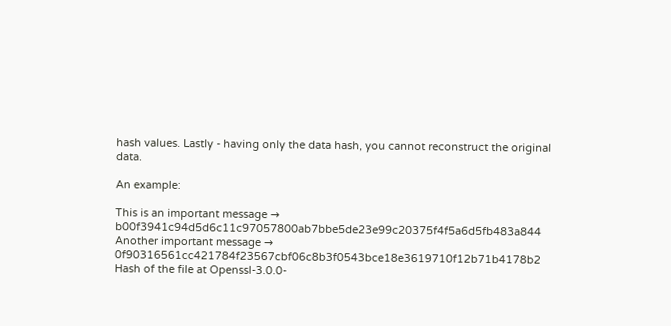hash values. Lastly - having only the data hash, you cannot reconstruct the original data.

An example:

This is an important message → b00f3941c94d5d6c11c97057800ab7bbe5de23e99c20375f4f5a6d5fb483a844
Another important message → 0f90316561cc421784f23567cbf06c8b3f0543bce18e3619710f12b71b4178b2
Hash of the file at Openssl-3.0.0-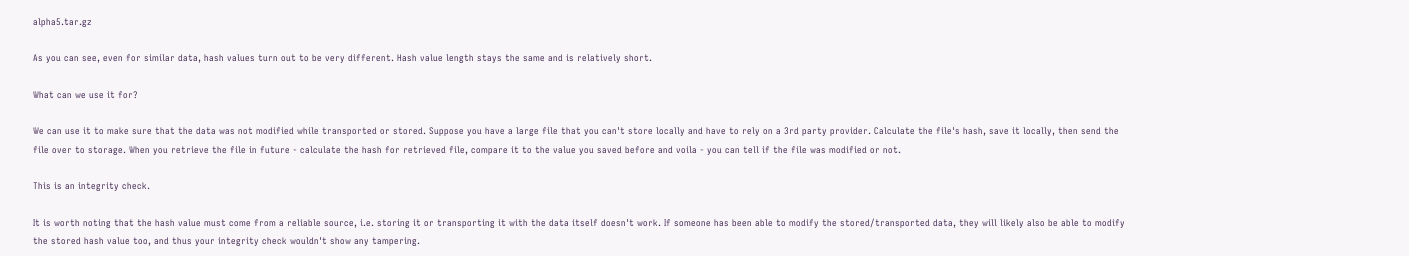alpha5.tar.gz

As you can see, even for similar data, hash values turn out to be very different. Hash value length stays the same and is relatively short.

What can we use it for?

We can use it to make sure that the data was not modified while transported or stored. Suppose you have a large file that you can't store locally and have to rely on a 3rd party provider. Calculate the file's hash, save it locally, then send the file over to storage. When you retrieve the file in future - calculate the hash for retrieved file, compare it to the value you saved before and voila - you can tell if the file was modified or not.

This is an integrity check.

It is worth noting that the hash value must come from a reliable source, i.e. storing it or transporting it with the data itself doesn't work. If someone has been able to modify the stored/transported data, they will likely also be able to modify the stored hash value too, and thus your integrity check wouldn't show any tampering.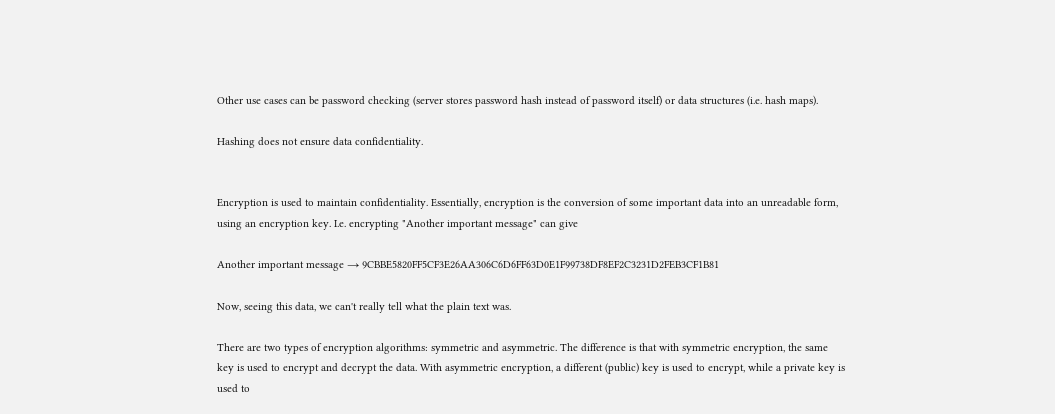Other use cases can be password checking (server stores password hash instead of password itself) or data structures (i.e. hash maps).

Hashing does not ensure data confidentiality.


Encryption is used to maintain confidentiality. Essentially, encryption is the conversion of some important data into an unreadable form, using an encryption key. I.e. encrypting "Another important message" can give

Another important message → 9CBBE5820FF5CF3E26AA306C6D6FF63D0E1F99738DF8EF2C3231D2FEB3CF1B81

Now, seeing this data, we can't really tell what the plain text was.

There are two types of encryption algorithms: symmetric and asymmetric. The difference is that with symmetric encryption, the same key is used to encrypt and decrypt the data. With asymmetric encryption, a different (public) key is used to encrypt, while a private key is used to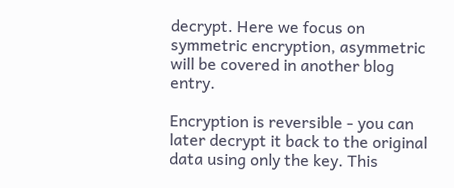decrypt. Here we focus on symmetric encryption, asymmetric will be covered in another blog entry.

Encryption is reversible - you can later decrypt it back to the original data using only the key. This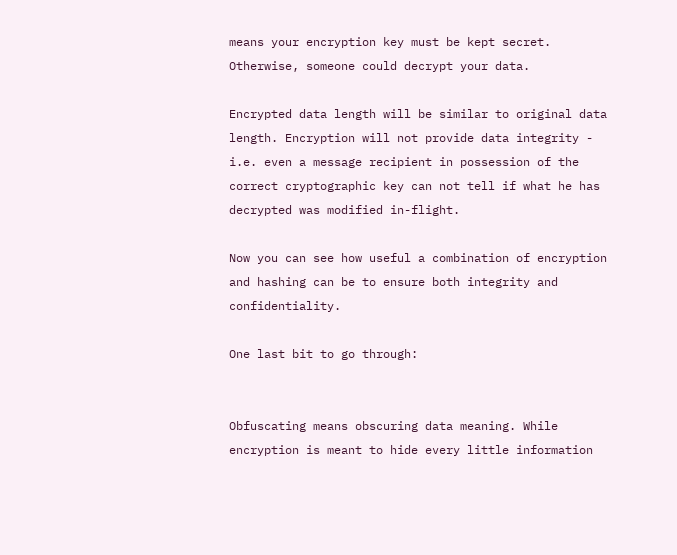means your encryption key must be kept secret. Otherwise, someone could decrypt your data.

Encrypted data length will be similar to original data length. Encryption will not provide data integrity - i.e. even a message recipient in possession of the correct cryptographic key can not tell if what he has decrypted was modified in-flight.

Now you can see how useful a combination of encryption and hashing can be to ensure both integrity and confidentiality.

One last bit to go through:


Obfuscating means obscuring data meaning. While encryption is meant to hide every little information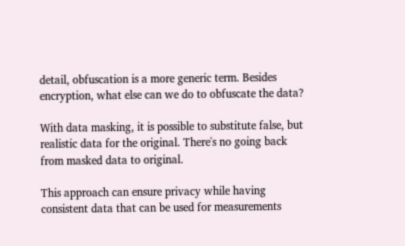detail, obfuscation is a more generic term. Besides encryption, what else can we do to obfuscate the data?

With data masking, it is possible to substitute false, but realistic data for the original. There's no going back from masked data to original.

This approach can ensure privacy while having consistent data that can be used for measurements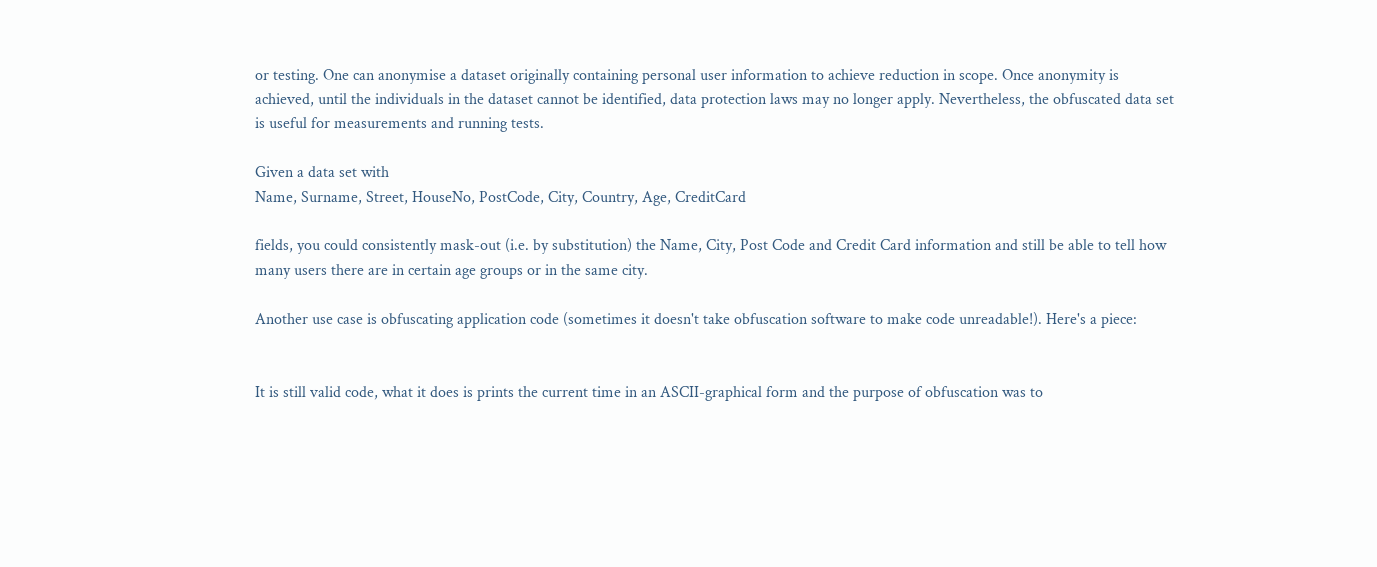or testing. One can anonymise a dataset originally containing personal user information to achieve reduction in scope. Once anonymity is achieved, until the individuals in the dataset cannot be identified, data protection laws may no longer apply. Nevertheless, the obfuscated data set is useful for measurements and running tests.

Given a data set with
Name, Surname, Street, HouseNo, PostCode, City, Country, Age, CreditCard

fields, you could consistently mask-out (i.e. by substitution) the Name, City, Post Code and Credit Card information and still be able to tell how many users there are in certain age groups or in the same city.

Another use case is obfuscating application code (sometimes it doesn't take obfuscation software to make code unreadable!). Here's a piece:


It is still valid code, what it does is prints the current time in an ASCII-graphical form and the purpose of obfuscation was to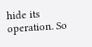hide its operation. So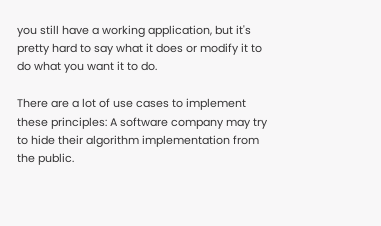you still have a working application, but it's pretty hard to say what it does or modify it to do what you want it to do.

There are a lot of use cases to implement these principles: A software company may try to hide their algorithm implementation from the public.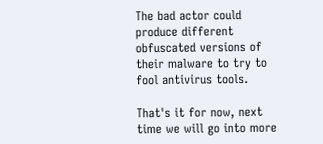The bad actor could produce different obfuscated versions of their malware to try to fool antivirus tools.

That's it for now, next time we will go into more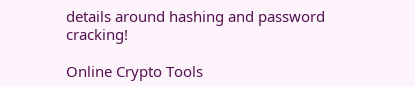details around hashing and password cracking!

Online Crypto Tools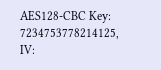AES128-CBC Key: 7234753778214125, IV: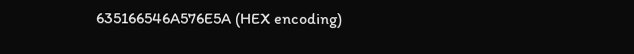635166546A576E5A (HEX encoding)